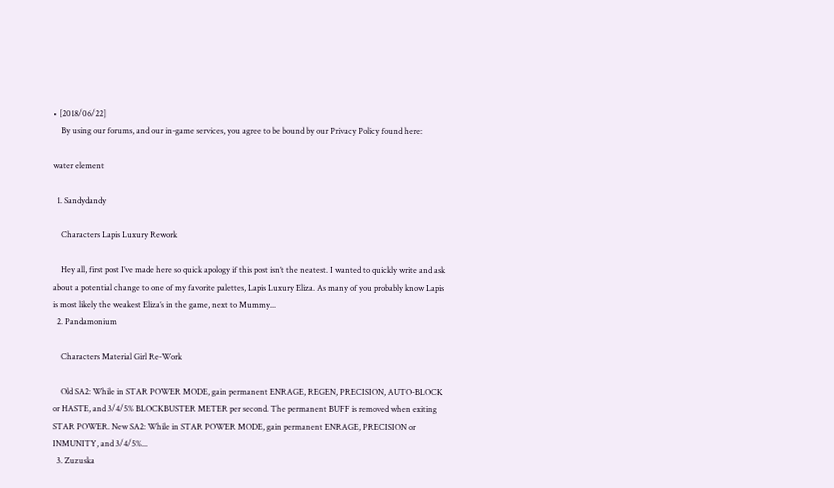• [2018/06/22]
    By using our forums, and our in-game services, you agree to be bound by our Privacy Policy found here:

water element

  1. Sandydandy

    Characters Lapis Luxury Rework

    Hey all, first post I’ve made here so quick apology if this post isn’t the neatest. I wanted to quickly write and ask about a potential change to one of my favorite palettes, Lapis Luxury Eliza. As many of you probably know Lapis is most likely the weakest Eliza’s in the game, next to Mummy...
  2. Pandamonium

    Characters Material Girl Re-Work

    Old SA2: While in STAR POWER MODE, gain permanent ENRAGE, REGEN, PRECISION, AUTO-BLOCK or HASTE, and 3/4/5% BLOCKBUSTER METER per second. The permanent BUFF is removed when exiting STAR POWER. New SA2: While in STAR POWER MODE, gain permanent ENRAGE, PRECISION or INMUNITY, and 3/4/5%...
  3. Zuzuska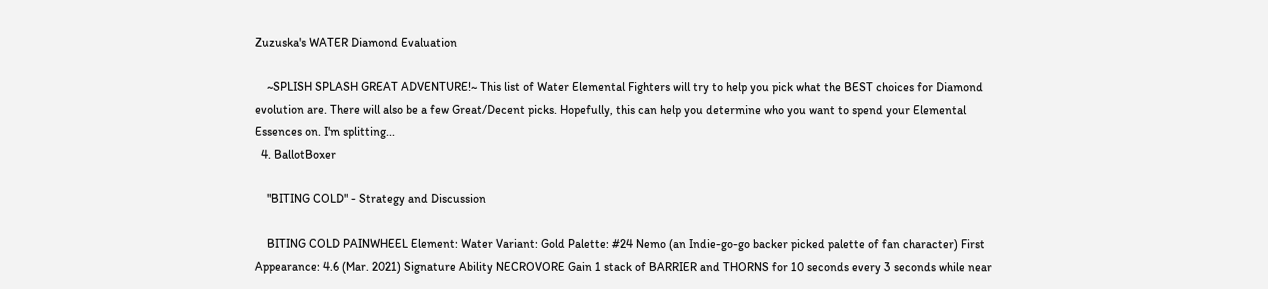Zuzuska's WATER Diamond Evaluation

    ~SPLISH SPLASH GREAT ADVENTURE!~ This list of Water Elemental Fighters will try to help you pick what the BEST choices for Diamond evolution are. There will also be a few Great/Decent picks. Hopefully, this can help you determine who you want to spend your Elemental Essences on. I'm splitting...
  4. BallotBoxer

    "BITING COLD" - Strategy and Discussion

    BITING COLD PAINWHEEL Element: Water Variant: Gold Palette: #24 Nemo (an Indie-go-go backer picked palette of fan character) First Appearance: 4.6 (Mar. 2021) Signature Ability NECROVORE Gain 1 stack of BARRIER and THORNS for 10 seconds every 3 seconds while near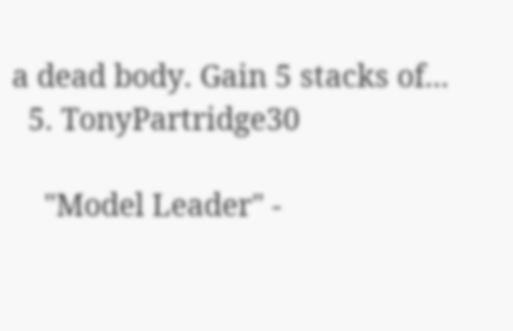a dead body. Gain 5 stacks of...
  5. TonyPartridge30

    "Model Leader" -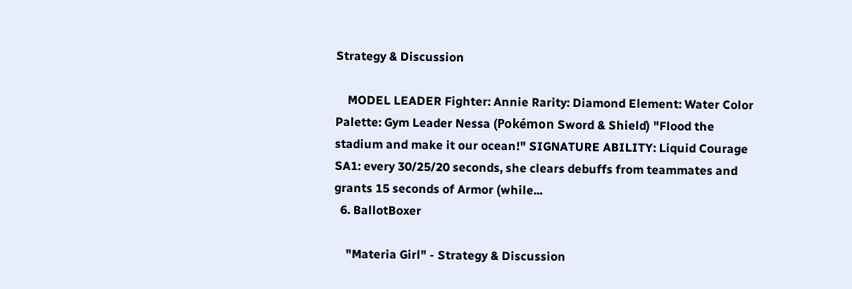Strategy & Discussion

    MODEL LEADER Fighter: Annie Rarity: Diamond Element: Water Color Palette: Gym Leader Nessa (Pokémon Sword & Shield) "Flood the stadium and make it our ocean!" SIGNATURE ABILITY: Liquid Courage SA1: every 30/25/20 seconds, she clears debuffs from teammates and grants 15 seconds of Armor (while...
  6. BallotBoxer

    "Materia Girl" - Strategy & Discussion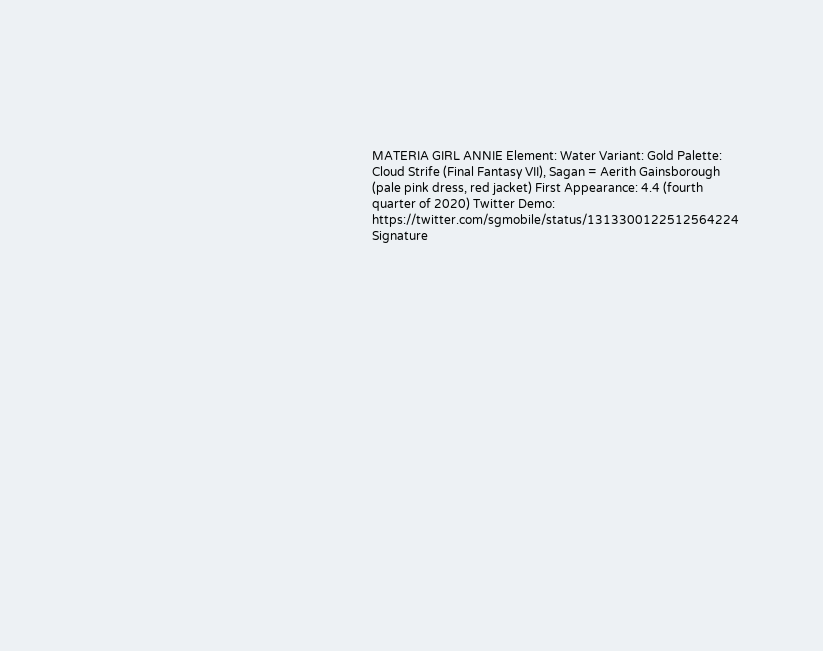MATERIA GIRL ANNIE Element: Water Variant: Gold Palette: Cloud Strife (Final Fantasy VII), Sagan = Aerith Gainsborough (pale pink dress, red jacket) First Appearance: 4.4 (fourth quarter of 2020) Twitter Demo: https://twitter.com/sgmobile/status/1313300122512564224 Signature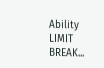Ability LIMIT BREAK...